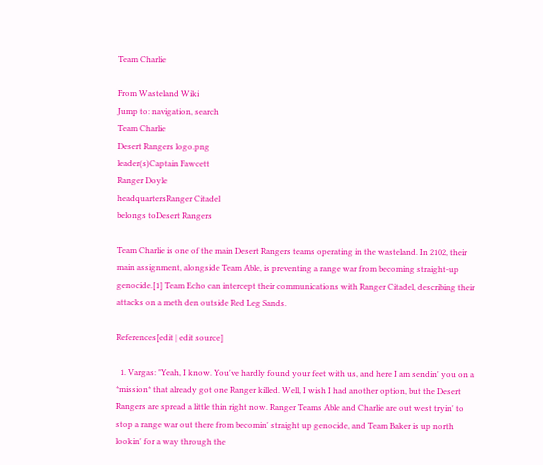Team Charlie

From Wasteland Wiki
Jump to: navigation, search
Team Charlie
Desert Rangers logo.png
leader(s)Captain Fawcett
Ranger Doyle
headquartersRanger Citadel
belongs toDesert Rangers

Team Charlie is one of the main Desert Rangers teams operating in the wasteland. In 2102, their main assignment, alongside Team Able, is preventing a range war from becoming straight-up genocide.[1] Team Echo can intercept their communications with Ranger Citadel, describing their attacks on a meth den outside Red Leg Sands.

References[edit | edit source]

  1. Vargas: "Yeah, I know. You've hardly found your feet with us, and here I am sendin' you on a *mission* that already got one Ranger killed. Well, I wish I had another option, but the Desert Rangers are spread a little thin right now. Ranger Teams Able and Charlie are out west tryin' to stop a range war out there from becomin' straight up genocide, and Team Baker is up north lookin' for a way through the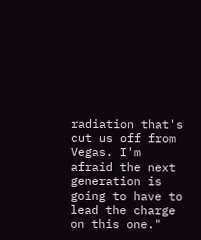radiation that's cut us off from Vegas. I'm afraid the next generation is going to have to lead the charge on this one."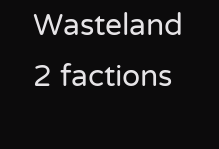Wasteland 2 factions